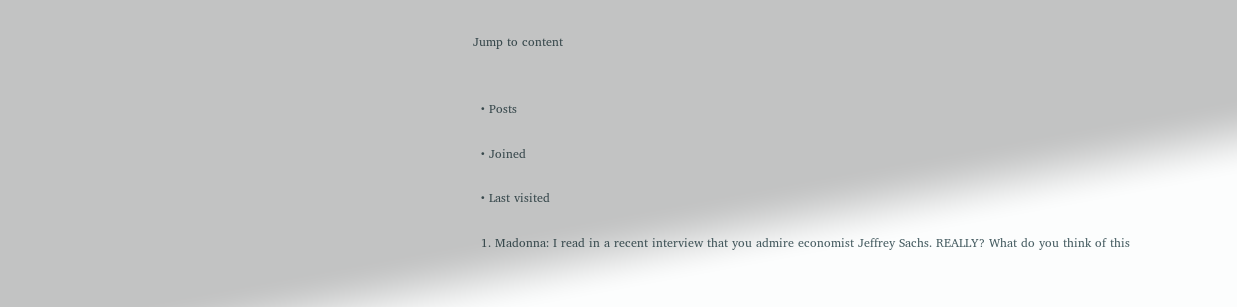Jump to content


  • Posts

  • Joined

  • Last visited

  1. Madonna: I read in a recent interview that you admire economist Jeffrey Sachs. REALLY? What do you think of this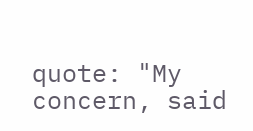quote: "My concern, said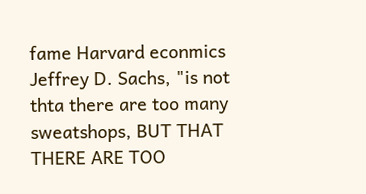fame Harvard econmics Jeffrey D. Sachs, "is not thta there are too many sweatshops, BUT THAT THERE ARE TOO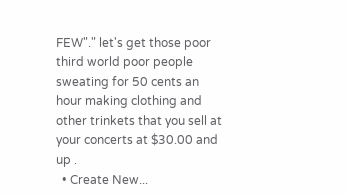FEW"." let's get those poor third world poor people sweating for 50 cents an hour making clothing and other trinkets that you sell at your concerts at $30.00 and up .
  • Create New...